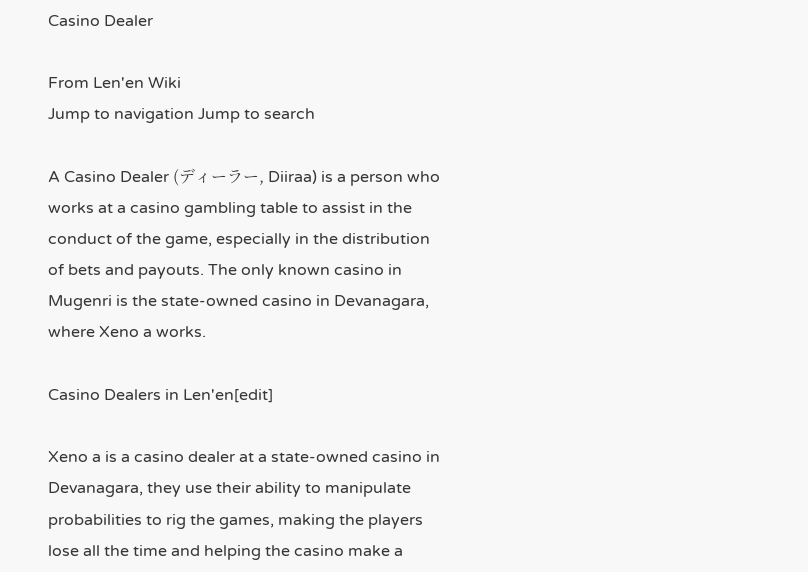Casino Dealer

From Len'en Wiki
Jump to navigation Jump to search

A Casino Dealer (ディーラー, Diiraa) is a person who works at a casino gambling table to assist in the conduct of the game, especially in the distribution of bets and payouts. The only known casino in Mugenri is the state-owned casino in Devanagara, where Xeno a works.

Casino Dealers in Len'en[edit]

Xeno a is a casino dealer at a state-owned casino in Devanagara, they use their ability to manipulate probabilities to rig the games, making the players lose all the time and helping the casino make a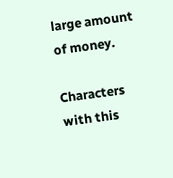large amount of money.

Characters with this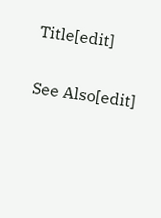Title[edit]

See Also[edit]